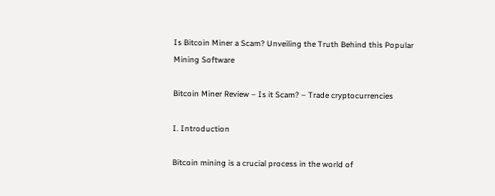Is Bitcoin Miner a Scam? Unveiling the Truth Behind this Popular Mining Software

Bitcoin Miner Review – Is it Scam? – Trade cryptocurrencies

I. Introduction

Bitcoin mining is a crucial process in the world of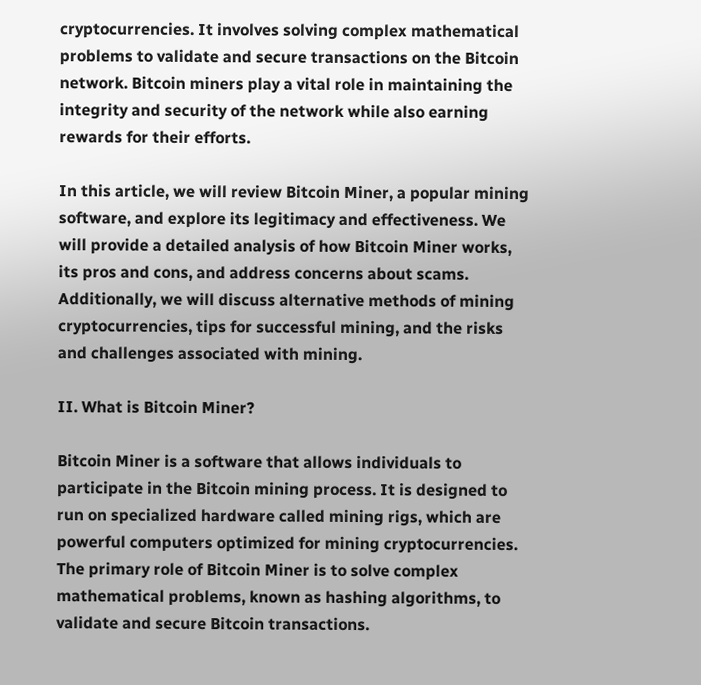cryptocurrencies. It involves solving complex mathematical problems to validate and secure transactions on the Bitcoin network. Bitcoin miners play a vital role in maintaining the integrity and security of the network while also earning rewards for their efforts.

In this article, we will review Bitcoin Miner, a popular mining software, and explore its legitimacy and effectiveness. We will provide a detailed analysis of how Bitcoin Miner works, its pros and cons, and address concerns about scams. Additionally, we will discuss alternative methods of mining cryptocurrencies, tips for successful mining, and the risks and challenges associated with mining.

II. What is Bitcoin Miner?

Bitcoin Miner is a software that allows individuals to participate in the Bitcoin mining process. It is designed to run on specialized hardware called mining rigs, which are powerful computers optimized for mining cryptocurrencies. The primary role of Bitcoin Miner is to solve complex mathematical problems, known as hashing algorithms, to validate and secure Bitcoin transactions.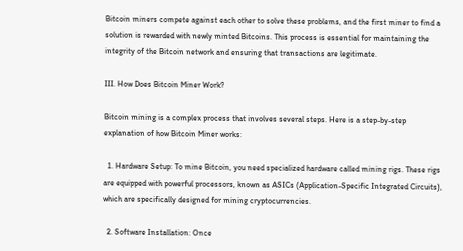Bitcoin miners compete against each other to solve these problems, and the first miner to find a solution is rewarded with newly minted Bitcoins. This process is essential for maintaining the integrity of the Bitcoin network and ensuring that transactions are legitimate.

III. How Does Bitcoin Miner Work?

Bitcoin mining is a complex process that involves several steps. Here is a step-by-step explanation of how Bitcoin Miner works:

  1. Hardware Setup: To mine Bitcoin, you need specialized hardware called mining rigs. These rigs are equipped with powerful processors, known as ASICs (Application-Specific Integrated Circuits), which are specifically designed for mining cryptocurrencies.

  2. Software Installation: Once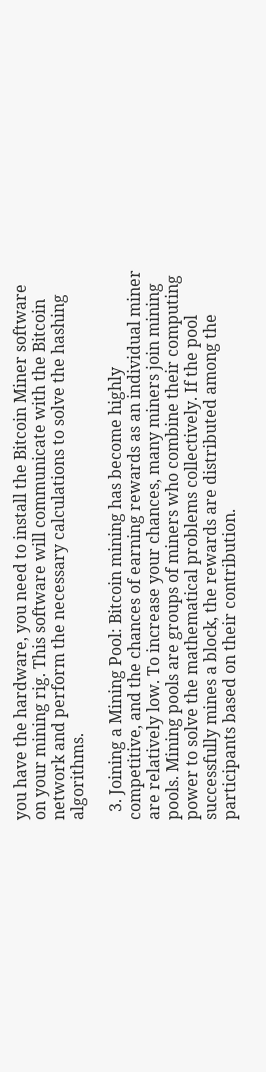you have the hardware, you need to install the Bitcoin Miner software on your mining rig. This software will communicate with the Bitcoin network and perform the necessary calculations to solve the hashing algorithms.

  3. Joining a Mining Pool: Bitcoin mining has become highly competitive, and the chances of earning rewards as an individual miner are relatively low. To increase your chances, many miners join mining pools. Mining pools are groups of miners who combine their computing power to solve the mathematical problems collectively. If the pool successfully mines a block, the rewards are distributed among the participants based on their contribution.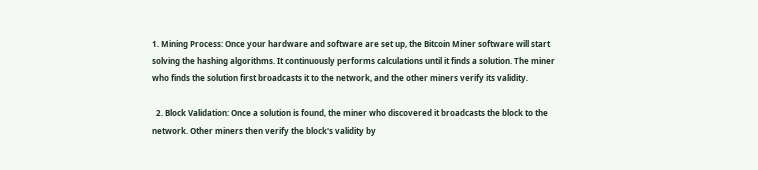1. Mining Process: Once your hardware and software are set up, the Bitcoin Miner software will start solving the hashing algorithms. It continuously performs calculations until it finds a solution. The miner who finds the solution first broadcasts it to the network, and the other miners verify its validity.

  2. Block Validation: Once a solution is found, the miner who discovered it broadcasts the block to the network. Other miners then verify the block's validity by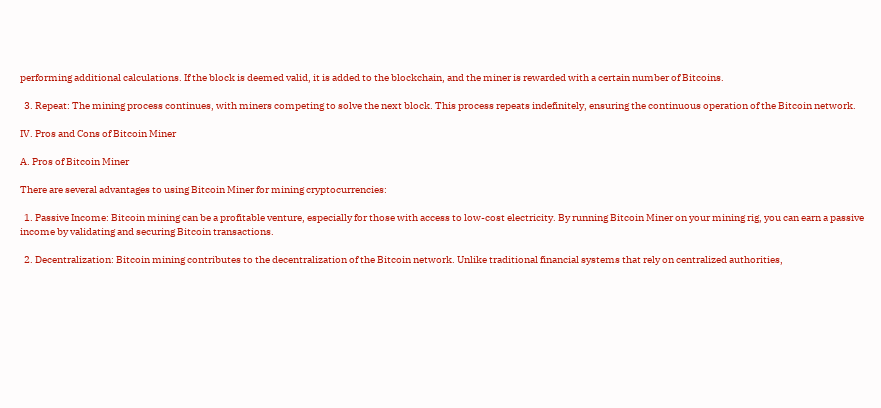performing additional calculations. If the block is deemed valid, it is added to the blockchain, and the miner is rewarded with a certain number of Bitcoins.

  3. Repeat: The mining process continues, with miners competing to solve the next block. This process repeats indefinitely, ensuring the continuous operation of the Bitcoin network.

IV. Pros and Cons of Bitcoin Miner

A. Pros of Bitcoin Miner

There are several advantages to using Bitcoin Miner for mining cryptocurrencies:

  1. Passive Income: Bitcoin mining can be a profitable venture, especially for those with access to low-cost electricity. By running Bitcoin Miner on your mining rig, you can earn a passive income by validating and securing Bitcoin transactions.

  2. Decentralization: Bitcoin mining contributes to the decentralization of the Bitcoin network. Unlike traditional financial systems that rely on centralized authorities,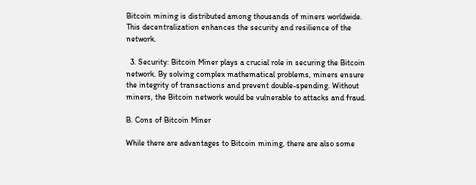Bitcoin mining is distributed among thousands of miners worldwide. This decentralization enhances the security and resilience of the network.

  3. Security: Bitcoin Miner plays a crucial role in securing the Bitcoin network. By solving complex mathematical problems, miners ensure the integrity of transactions and prevent double-spending. Without miners, the Bitcoin network would be vulnerable to attacks and fraud.

B. Cons of Bitcoin Miner

While there are advantages to Bitcoin mining, there are also some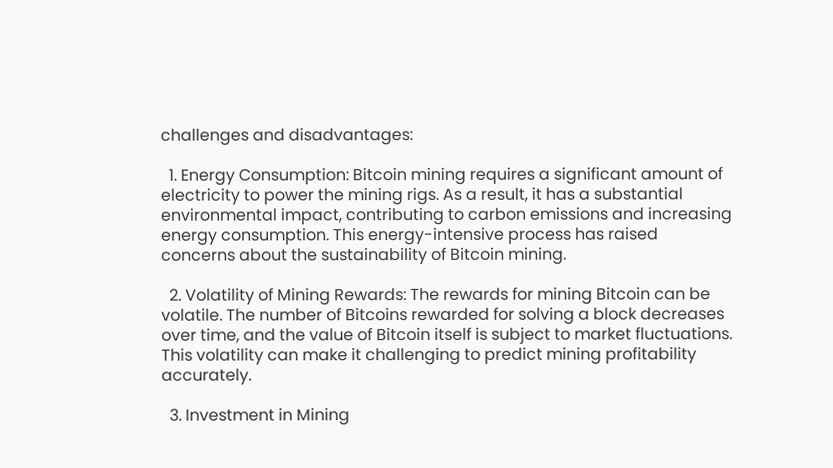challenges and disadvantages:

  1. Energy Consumption: Bitcoin mining requires a significant amount of electricity to power the mining rigs. As a result, it has a substantial environmental impact, contributing to carbon emissions and increasing energy consumption. This energy-intensive process has raised concerns about the sustainability of Bitcoin mining.

  2. Volatility of Mining Rewards: The rewards for mining Bitcoin can be volatile. The number of Bitcoins rewarded for solving a block decreases over time, and the value of Bitcoin itself is subject to market fluctuations. This volatility can make it challenging to predict mining profitability accurately.

  3. Investment in Mining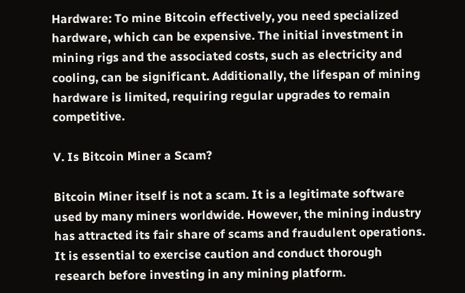Hardware: To mine Bitcoin effectively, you need specialized hardware, which can be expensive. The initial investment in mining rigs and the associated costs, such as electricity and cooling, can be significant. Additionally, the lifespan of mining hardware is limited, requiring regular upgrades to remain competitive.

V. Is Bitcoin Miner a Scam?

Bitcoin Miner itself is not a scam. It is a legitimate software used by many miners worldwide. However, the mining industry has attracted its fair share of scams and fraudulent operations. It is essential to exercise caution and conduct thorough research before investing in any mining platform.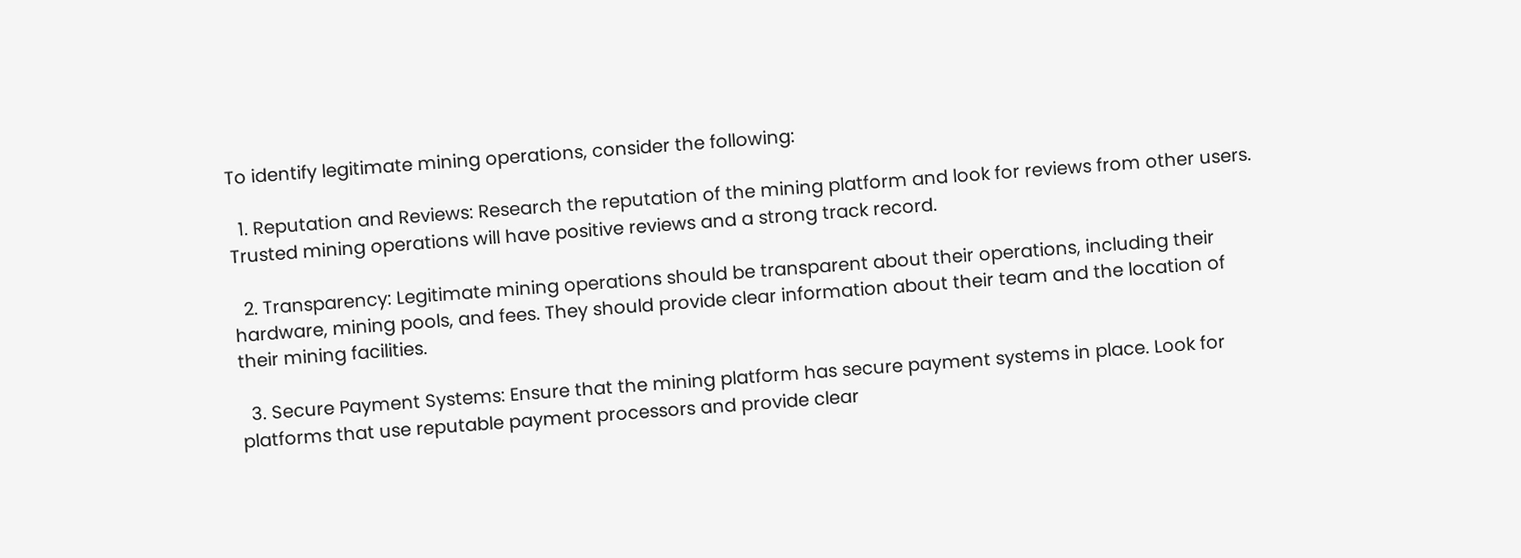To identify legitimate mining operations, consider the following:

  1. Reputation and Reviews: Research the reputation of the mining platform and look for reviews from other users. Trusted mining operations will have positive reviews and a strong track record.

  2. Transparency: Legitimate mining operations should be transparent about their operations, including their hardware, mining pools, and fees. They should provide clear information about their team and the location of their mining facilities.

  3. Secure Payment Systems: Ensure that the mining platform has secure payment systems in place. Look for platforms that use reputable payment processors and provide clear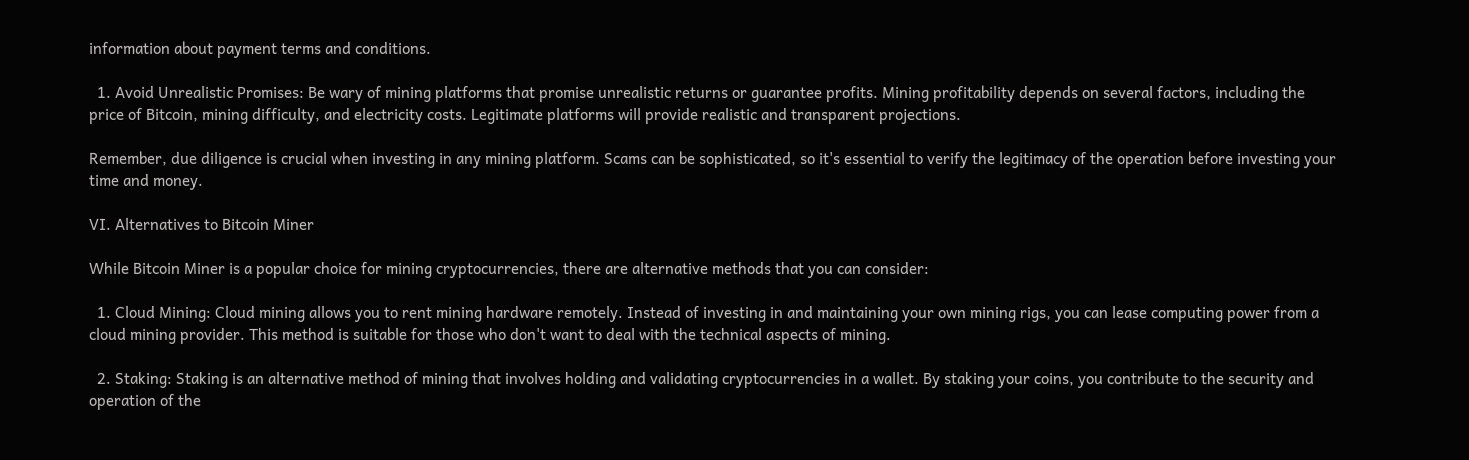information about payment terms and conditions.

  1. Avoid Unrealistic Promises: Be wary of mining platforms that promise unrealistic returns or guarantee profits. Mining profitability depends on several factors, including the price of Bitcoin, mining difficulty, and electricity costs. Legitimate platforms will provide realistic and transparent projections.

Remember, due diligence is crucial when investing in any mining platform. Scams can be sophisticated, so it's essential to verify the legitimacy of the operation before investing your time and money.

VI. Alternatives to Bitcoin Miner

While Bitcoin Miner is a popular choice for mining cryptocurrencies, there are alternative methods that you can consider:

  1. Cloud Mining: Cloud mining allows you to rent mining hardware remotely. Instead of investing in and maintaining your own mining rigs, you can lease computing power from a cloud mining provider. This method is suitable for those who don't want to deal with the technical aspects of mining.

  2. Staking: Staking is an alternative method of mining that involves holding and validating cryptocurrencies in a wallet. By staking your coins, you contribute to the security and operation of the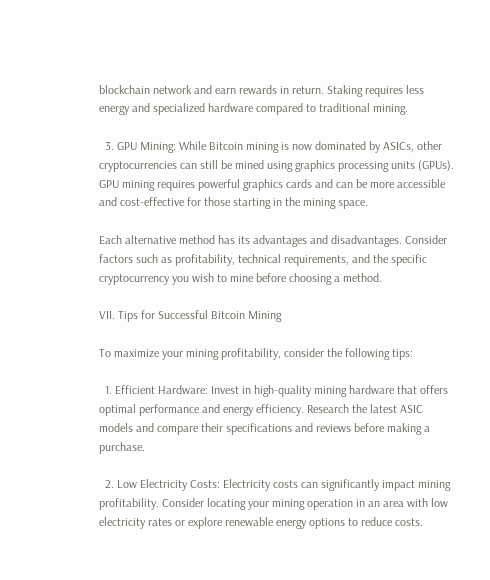blockchain network and earn rewards in return. Staking requires less energy and specialized hardware compared to traditional mining.

  3. GPU Mining: While Bitcoin mining is now dominated by ASICs, other cryptocurrencies can still be mined using graphics processing units (GPUs). GPU mining requires powerful graphics cards and can be more accessible and cost-effective for those starting in the mining space.

Each alternative method has its advantages and disadvantages. Consider factors such as profitability, technical requirements, and the specific cryptocurrency you wish to mine before choosing a method.

VII. Tips for Successful Bitcoin Mining

To maximize your mining profitability, consider the following tips:

  1. Efficient Hardware: Invest in high-quality mining hardware that offers optimal performance and energy efficiency. Research the latest ASIC models and compare their specifications and reviews before making a purchase.

  2. Low Electricity Costs: Electricity costs can significantly impact mining profitability. Consider locating your mining operation in an area with low electricity rates or explore renewable energy options to reduce costs.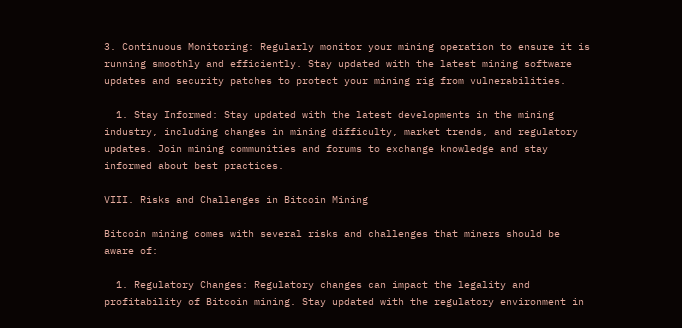3. Continuous Monitoring: Regularly monitor your mining operation to ensure it is running smoothly and efficiently. Stay updated with the latest mining software updates and security patches to protect your mining rig from vulnerabilities.

  1. Stay Informed: Stay updated with the latest developments in the mining industry, including changes in mining difficulty, market trends, and regulatory updates. Join mining communities and forums to exchange knowledge and stay informed about best practices.

VIII. Risks and Challenges in Bitcoin Mining

Bitcoin mining comes with several risks and challenges that miners should be aware of:

  1. Regulatory Changes: Regulatory changes can impact the legality and profitability of Bitcoin mining. Stay updated with the regulatory environment in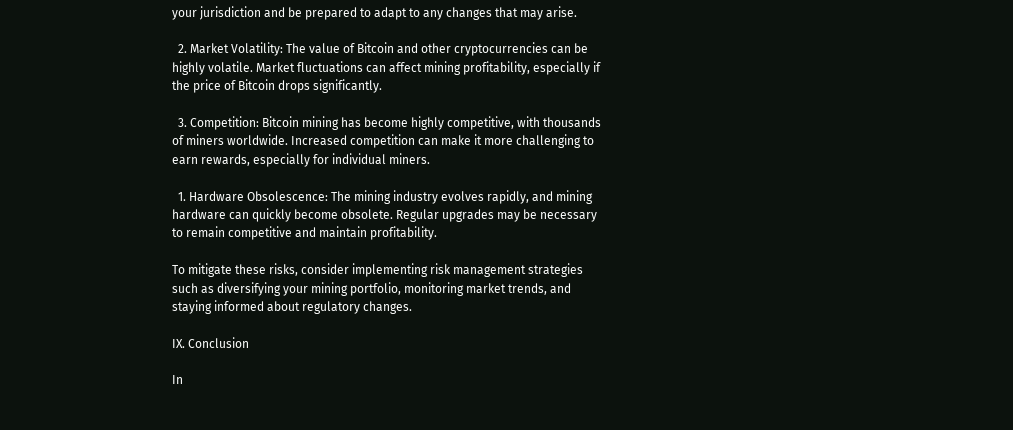your jurisdiction and be prepared to adapt to any changes that may arise.

  2. Market Volatility: The value of Bitcoin and other cryptocurrencies can be highly volatile. Market fluctuations can affect mining profitability, especially if the price of Bitcoin drops significantly.

  3. Competition: Bitcoin mining has become highly competitive, with thousands of miners worldwide. Increased competition can make it more challenging to earn rewards, especially for individual miners.

  1. Hardware Obsolescence: The mining industry evolves rapidly, and mining hardware can quickly become obsolete. Regular upgrades may be necessary to remain competitive and maintain profitability.

To mitigate these risks, consider implementing risk management strategies such as diversifying your mining portfolio, monitoring market trends, and staying informed about regulatory changes.

IX. Conclusion

In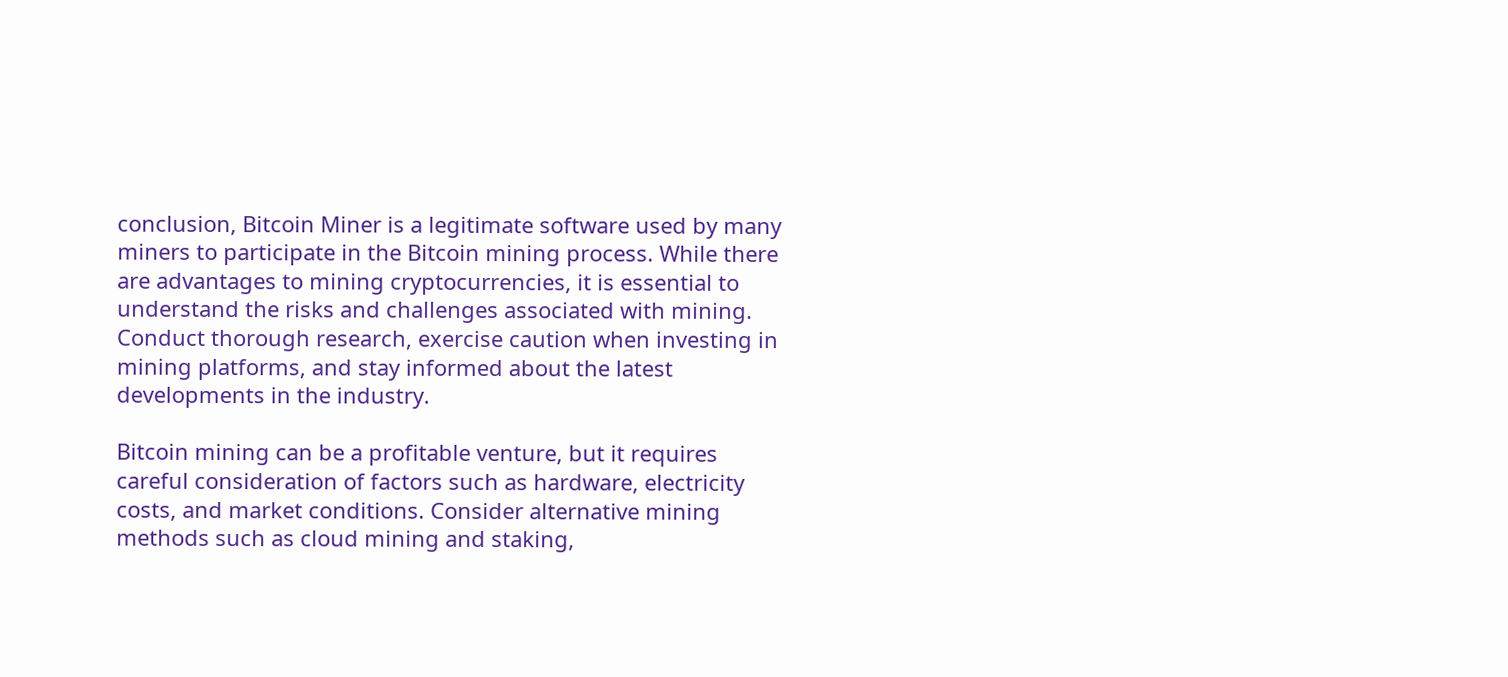conclusion, Bitcoin Miner is a legitimate software used by many miners to participate in the Bitcoin mining process. While there are advantages to mining cryptocurrencies, it is essential to understand the risks and challenges associated with mining. Conduct thorough research, exercise caution when investing in mining platforms, and stay informed about the latest developments in the industry.

Bitcoin mining can be a profitable venture, but it requires careful consideration of factors such as hardware, electricity costs, and market conditions. Consider alternative mining methods such as cloud mining and staking,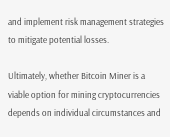and implement risk management strategies to mitigate potential losses.

Ultimately, whether Bitcoin Miner is a viable option for mining cryptocurrencies depends on individual circumstances and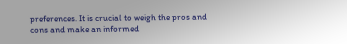preferences. It is crucial to weigh the pros and cons and make an informed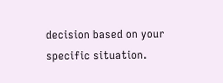decision based on your specific situation.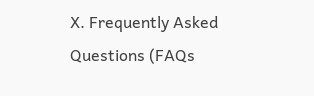X. Frequently Asked Questions (FAQs